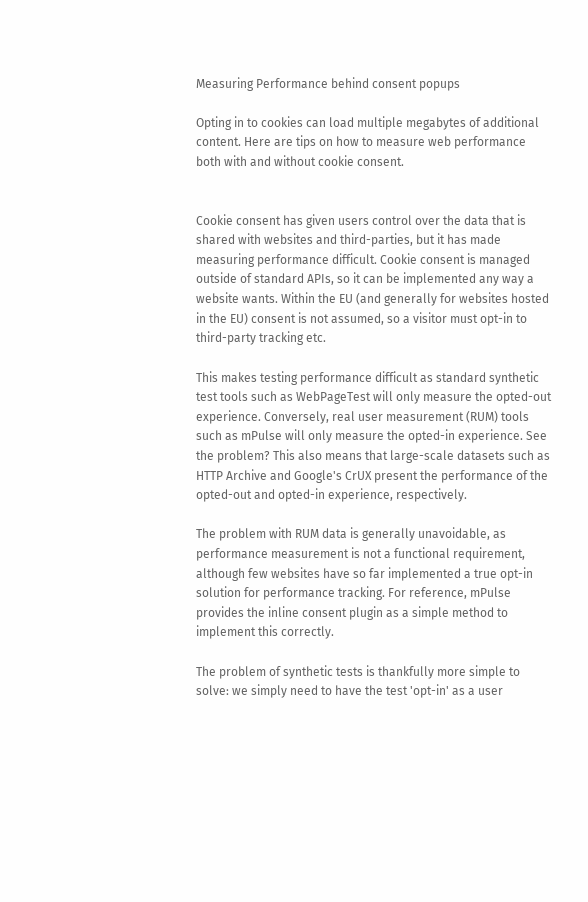Measuring Performance behind consent popups

Opting in to cookies can load multiple megabytes of additional content. Here are tips on how to measure web performance both with and without cookie consent.


Cookie consent has given users control over the data that is shared with websites and third-parties, but it has made measuring performance difficult. Cookie consent is managed outside of standard APIs, so it can be implemented any way a website wants. Within the EU (and generally for websites hosted in the EU) consent is not assumed, so a visitor must opt-in to third-party tracking etc.

This makes testing performance difficult as standard synthetic test tools such as WebPageTest will only measure the opted-out experience. Conversely, real user measurement (RUM) tools such as mPulse will only measure the opted-in experience. See the problem? This also means that large-scale datasets such as HTTP Archive and Google's CrUX present the performance of the opted-out and opted-in experience, respectively.

The problem with RUM data is generally unavoidable, as performance measurement is not a functional requirement, although few websites have so far implemented a true opt-in solution for performance tracking. For reference, mPulse provides the inline consent plugin as a simple method to implement this correctly.

The problem of synthetic tests is thankfully more simple to solve: we simply need to have the test 'opt-in' as a user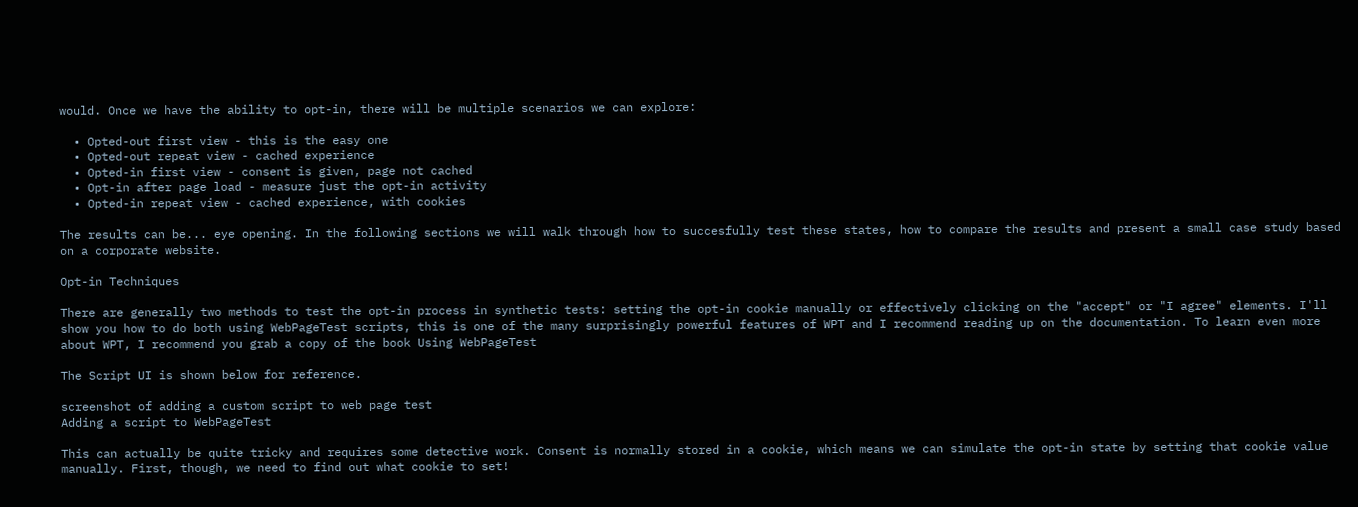would. Once we have the ability to opt-in, there will be multiple scenarios we can explore:

  • Opted-out first view - this is the easy one
  • Opted-out repeat view - cached experience
  • Opted-in first view - consent is given, page not cached
  • Opt-in after page load - measure just the opt-in activity
  • Opted-in repeat view - cached experience, with cookies

The results can be... eye opening. In the following sections we will walk through how to succesfully test these states, how to compare the results and present a small case study based on a corporate website.

Opt-in Techniques

There are generally two methods to test the opt-in process in synthetic tests: setting the opt-in cookie manually or effectively clicking on the "accept" or "I agree" elements. I'll show you how to do both using WebPageTest scripts, this is one of the many surprisingly powerful features of WPT and I recommend reading up on the documentation. To learn even more about WPT, I recommend you grab a copy of the book Using WebPageTest

The Script UI is shown below for reference.

screenshot of adding a custom script to web page test
Adding a script to WebPageTest

This can actually be quite tricky and requires some detective work. Consent is normally stored in a cookie, which means we can simulate the opt-in state by setting that cookie value manually. First, though, we need to find out what cookie to set!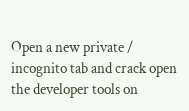Open a new private / incognito tab and crack open the developer tools on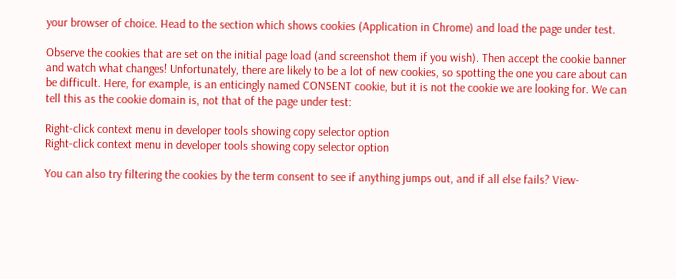your browser of choice. Head to the section which shows cookies (Application in Chrome) and load the page under test.

Observe the cookies that are set on the initial page load (and screenshot them if you wish). Then accept the cookie banner and watch what changes! Unfortunately, there are likely to be a lot of new cookies, so spotting the one you care about can be difficult. Here, for example, is an enticingly named CONSENT cookie, but it is not the cookie we are looking for. We can tell this as the cookie domain is, not that of the page under test:

Right-click context menu in developer tools showing copy selector option
Right-click context menu in developer tools showing copy selector option

You can also try filtering the cookies by the term consent to see if anything jumps out, and if all else fails? View-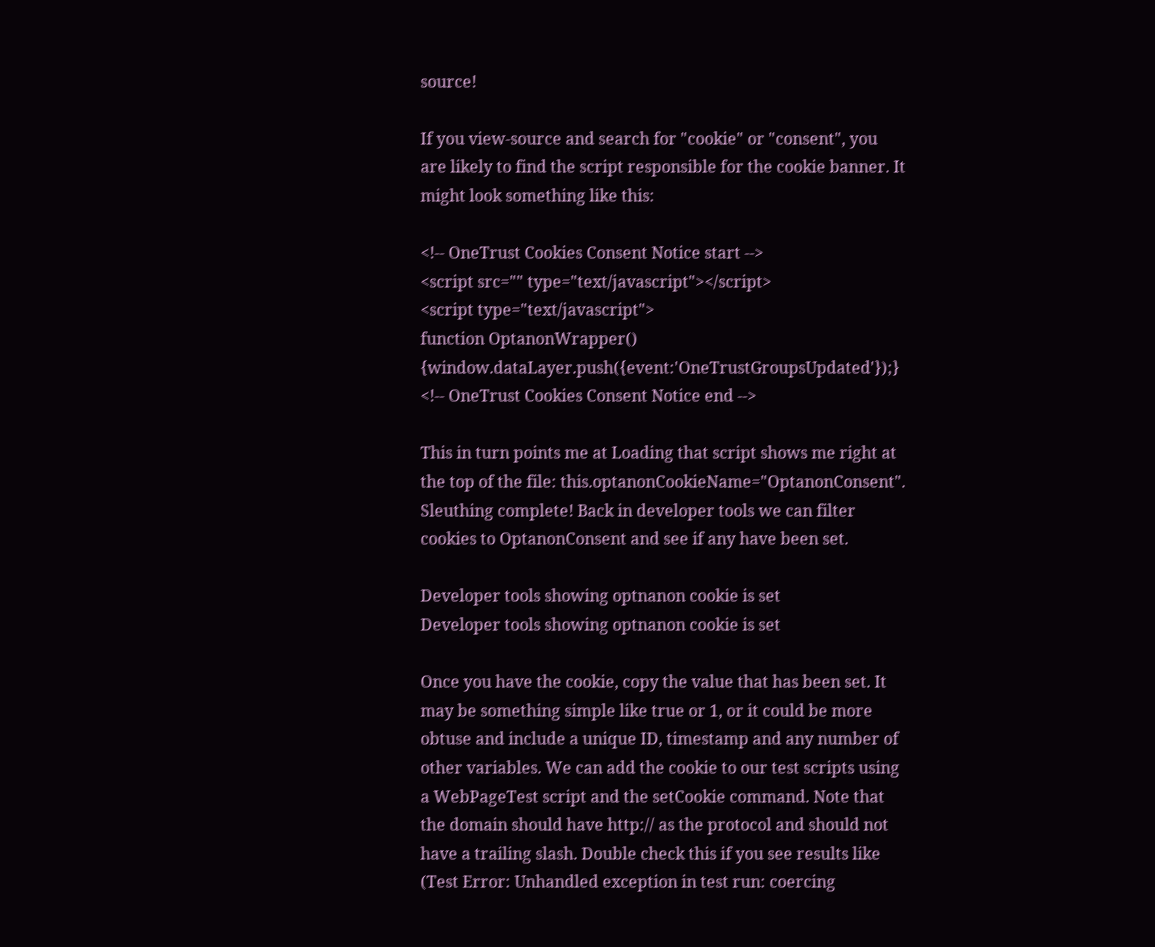source!

If you view-source and search for "cookie" or "consent", you are likely to find the script responsible for the cookie banner. It might look something like this:

<!-- OneTrust Cookies Consent Notice start -->
<script src="" type="text/javascript"></script>
<script type="text/javascript">
function OptanonWrapper() {window.dataLayer.push({event:'OneTrustGroupsUpdated'});}
<!-- OneTrust Cookies Consent Notice end -->

This in turn points me at Loading that script shows me right at the top of the file: this.optanonCookieName="OptanonConsent". Sleuthing complete! Back in developer tools we can filter cookies to OptanonConsent and see if any have been set.

Developer tools showing optnanon cookie is set
Developer tools showing optnanon cookie is set

Once you have the cookie, copy the value that has been set. It may be something simple like true or 1, or it could be more obtuse and include a unique ID, timestamp and any number of other variables. We can add the cookie to our test scripts using a WebPageTest script and the setCookie command. Note that the domain should have http:// as the protocol and should not have a trailing slash. Double check this if you see results like (Test Error: Unhandled exception in test run: coercing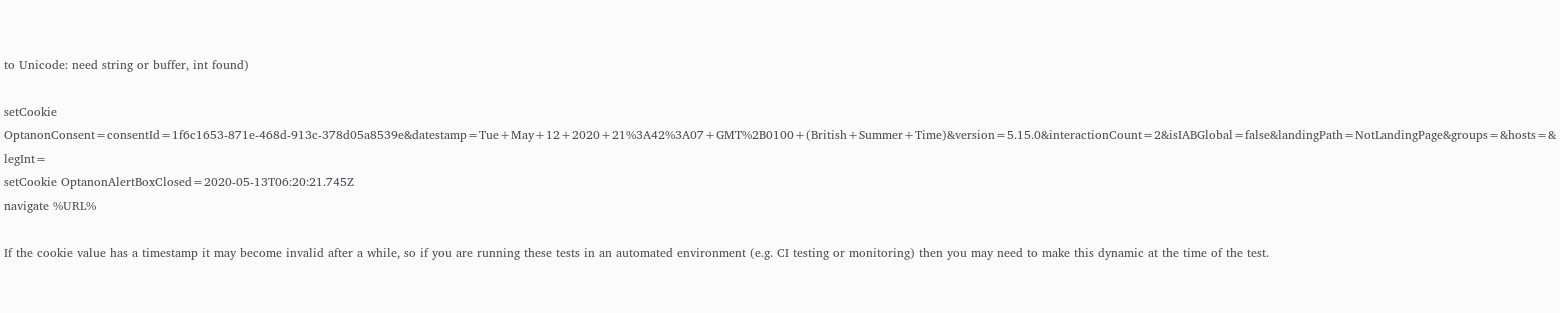to Unicode: need string or buffer, int found)

setCookie OptanonConsent=consentId=1f6c1653-871e-468d-913c-378d05a8539e&datestamp=Tue+May+12+2020+21%3A42%3A07+GMT%2B0100+(British+Summer+Time)&version=5.15.0&interactionCount=2&isIABGlobal=false&landingPath=NotLandingPage&groups=&hosts=&legInt=
setCookie OptanonAlertBoxClosed=2020-05-13T06:20:21.745Z
navigate %URL%

If the cookie value has a timestamp it may become invalid after a while, so if you are running these tests in an automated environment (e.g. CI testing or monitoring) then you may need to make this dynamic at the time of the test.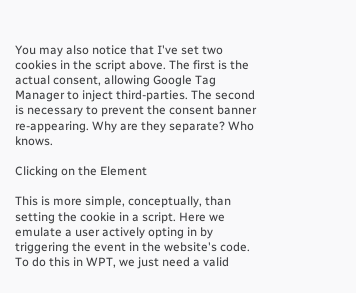You may also notice that I've set two cookies in the script above. The first is the actual consent, allowing Google Tag Manager to inject third-parties. The second is necessary to prevent the consent banner re-appearing. Why are they separate? Who knows.

Clicking on the Element

This is more simple, conceptually, than setting the cookie in a script. Here we emulate a user actively opting in by triggering the event in the website's code. To do this in WPT, we just need a valid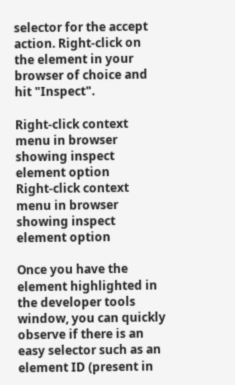selector for the accept action. Right-click on the element in your browser of choice and hit "Inspect".

Right-click context menu in browser showing inspect element option
Right-click context menu in browser showing inspect element option

Once you have the element highlighted in the developer tools window, you can quickly observe if there is an easy selector such as an element ID (present in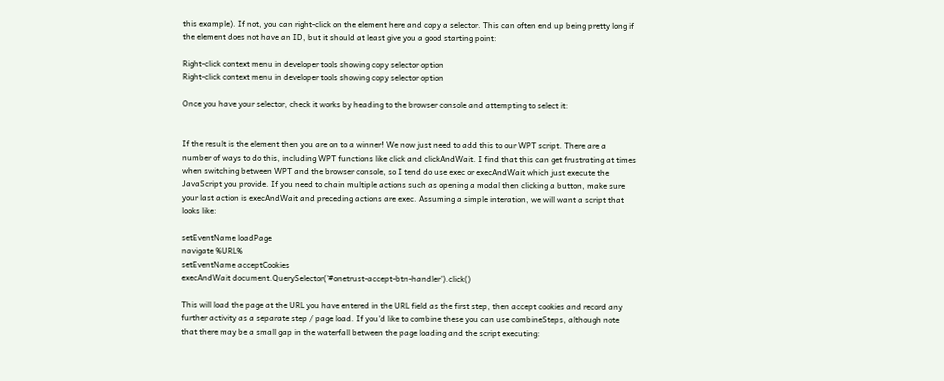this example). If not, you can right-click on the element here and copy a selector. This can often end up being pretty long if the element does not have an ID, but it should at least give you a good starting point:

Right-click context menu in developer tools showing copy selector option
Right-click context menu in developer tools showing copy selector option

Once you have your selector, check it works by heading to the browser console and attempting to select it:


If the result is the element then you are on to a winner! We now just need to add this to our WPT script. There are a number of ways to do this, including WPT functions like click and clickAndWait. I find that this can get frustrating at times when switching between WPT and the browser console, so I tend do use exec or execAndWait which just execute the JavaScript you provide. If you need to chain multiple actions such as opening a modal then clicking a button, make sure your last action is execAndWait and preceding actions are exec. Assuming a simple interation, we will want a script that looks like:

setEventName loadPage
navigate %URL%
setEventName acceptCookies
execAndWait document.QuerySelector('#onetrust-accept-btn-handler').click()

This will load the page at the URL you have entered in the URL field as the first step, then accept cookies and record any further activity as a separate step / page load. If you'd like to combine these you can use combineSteps, although note that there may be a small gap in the waterfall between the page loading and the script executing: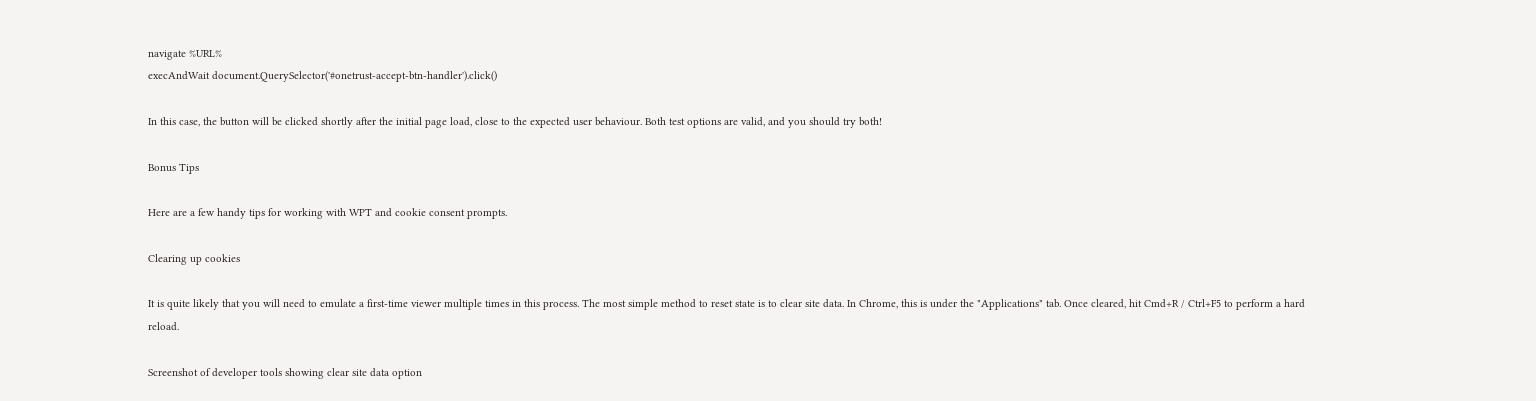navigate %URL%
execAndWait document.QuerySelector('#onetrust-accept-btn-handler').click()

In this case, the button will be clicked shortly after the initial page load, close to the expected user behaviour. Both test options are valid, and you should try both!

Bonus Tips

Here are a few handy tips for working with WPT and cookie consent prompts.

Clearing up cookies

It is quite likely that you will need to emulate a first-time viewer multiple times in this process. The most simple method to reset state is to clear site data. In Chrome, this is under the "Applications" tab. Once cleared, hit Cmd+R / Ctrl+F5 to perform a hard reload.

Screenshot of developer tools showing clear site data option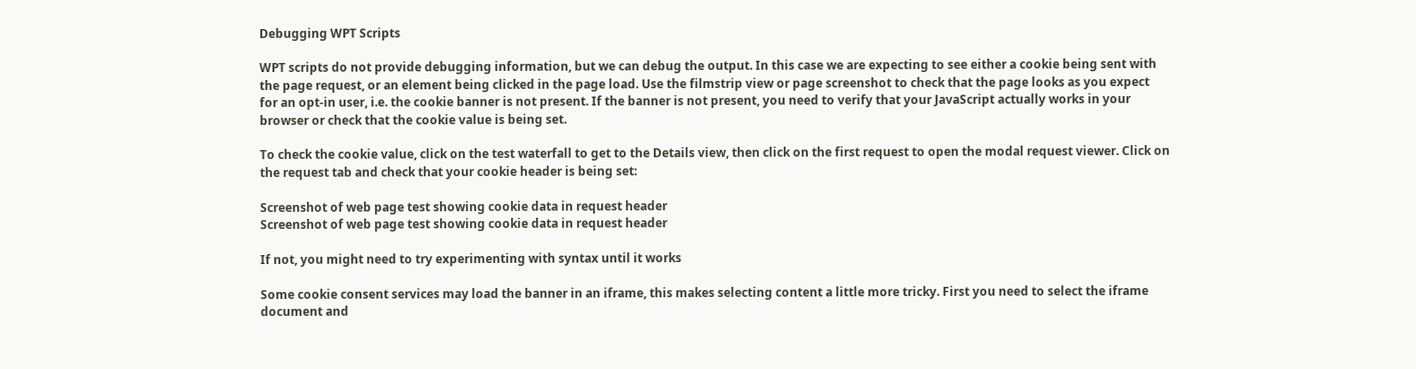Debugging WPT Scripts

WPT scripts do not provide debugging information, but we can debug the output. In this case we are expecting to see either a cookie being sent with the page request, or an element being clicked in the page load. Use the filmstrip view or page screenshot to check that the page looks as you expect for an opt-in user, i.e. the cookie banner is not present. If the banner is not present, you need to verify that your JavaScript actually works in your browser or check that the cookie value is being set.

To check the cookie value, click on the test waterfall to get to the Details view, then click on the first request to open the modal request viewer. Click on the request tab and check that your cookie header is being set:

Screenshot of web page test showing cookie data in request header
Screenshot of web page test showing cookie data in request header

If not, you might need to try experimenting with syntax until it works

Some cookie consent services may load the banner in an iframe, this makes selecting content a little more tricky. First you need to select the iframe document and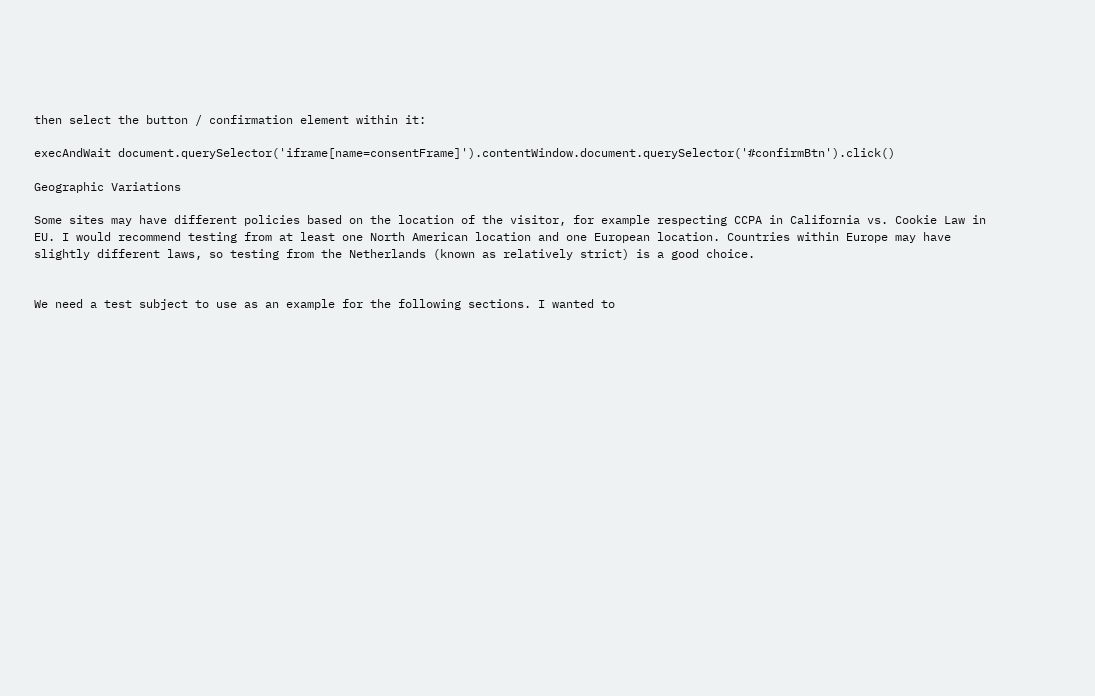then select the button / confirmation element within it:

execAndWait document.querySelector('iframe[name=consentFrame]').contentWindow.document.querySelector('#confirmBtn').click()

Geographic Variations

Some sites may have different policies based on the location of the visitor, for example respecting CCPA in California vs. Cookie Law in EU. I would recommend testing from at least one North American location and one European location. Countries within Europe may have slightly different laws, so testing from the Netherlands (known as relatively strict) is a good choice.


We need a test subject to use as an example for the following sections. I wanted to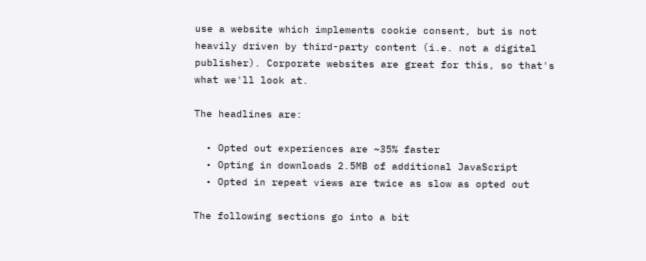use a website which implements cookie consent, but is not heavily driven by third-party content (i.e. not a digital publisher). Corporate websites are great for this, so that's what we'll look at.

The headlines are:

  • Opted out experiences are ~35% faster
  • Opting in downloads 2.5MB of additional JavaScript
  • Opted in repeat views are twice as slow as opted out

The following sections go into a bit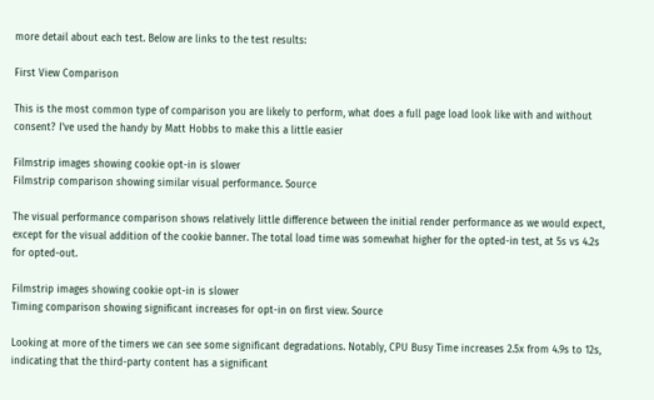more detail about each test. Below are links to the test results:

First View Comparison

This is the most common type of comparison you are likely to perform, what does a full page load look like with and without consent? I've used the handy by Matt Hobbs to make this a little easier

Filmstrip images showing cookie opt-in is slower
Filmstrip comparison showing similar visual performance. Source

The visual performance comparison shows relatively little difference between the initial render performance as we would expect, except for the visual addition of the cookie banner. The total load time was somewhat higher for the opted-in test, at 5s vs 4.2s for opted-out.

Filmstrip images showing cookie opt-in is slower
Timing comparison showing significant increases for opt-in on first view. Source

Looking at more of the timers we can see some significant degradations. Notably, CPU Busy Time increases 2.5x from 4.9s to 12s, indicating that the third-party content has a significant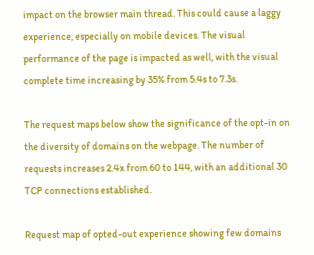impact on the browser main thread. This could cause a laggy experience, especially on mobile devices. The visual performance of the page is impacted as well, with the visual complete time increasing by 35% from 5.4s to 7.3s.

The request maps below show the significance of the opt-in on the diversity of domains on the webpage. The number of requests increases 2.4x from 60 to 144, with an additional 30 TCP connections established.

Request map of opted-out experience showing few domains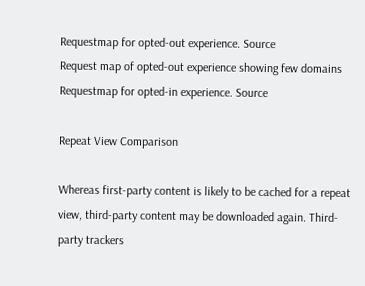Requestmap for opted-out experience. Source
Request map of opted-out experience showing few domains
Requestmap for opted-in experience. Source

Repeat View Comparison

Whereas first-party content is likely to be cached for a repeat view, third-party content may be downloaded again. Third-party trackers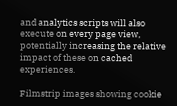and analytics scripts will also execute on every page view, potentially increasing the relative impact of these on cached experiences.

Filmstrip images showing cookie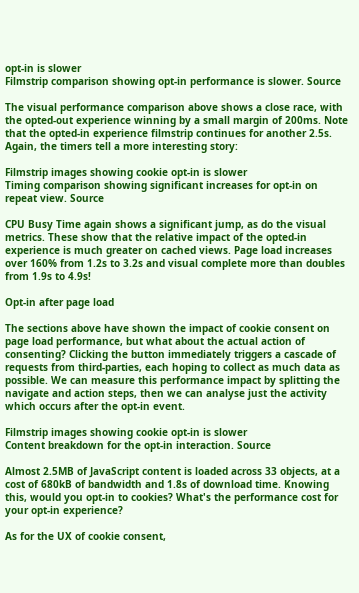opt-in is slower
Filmstrip comparison showing opt-in performance is slower. Source

The visual performance comparison above shows a close race, with the opted-out experience winning by a small margin of 200ms. Note that the opted-in experience filmstrip continues for another 2.5s. Again, the timers tell a more interesting story:

Filmstrip images showing cookie opt-in is slower
Timing comparison showing significant increases for opt-in on repeat view. Source

CPU Busy Time again shows a significant jump, as do the visual metrics. These show that the relative impact of the opted-in experience is much greater on cached views. Page load increases over 160% from 1.2s to 3.2s and visual complete more than doubles from 1.9s to 4.9s!

Opt-in after page load

The sections above have shown the impact of cookie consent on page load performance, but what about the actual action of consenting? Clicking the button immediately triggers a cascade of requests from third-parties, each hoping to collect as much data as possible. We can measure this performance impact by splitting the navigate and action steps, then we can analyse just the activity which occurs after the opt-in event.

Filmstrip images showing cookie opt-in is slower
Content breakdown for the opt-in interaction. Source

Almost 2.5MB of JavaScript content is loaded across 33 objects, at a cost of 680kB of bandwidth and 1.8s of download time. Knowing this, would you opt-in to cookies? What's the performance cost for your opt-in experience?

As for the UX of cookie consent,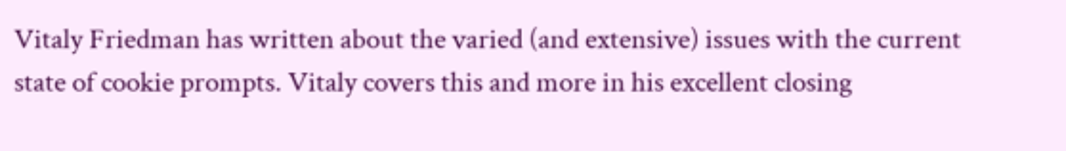Vitaly Friedman has written about the varied (and extensive) issues with the current state of cookie prompts. Vitaly covers this and more in his excellent closing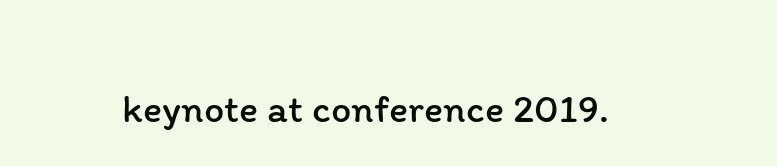keynote at conference 2019.